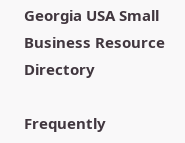Georgia USA Small Business Resource Directory

Frequently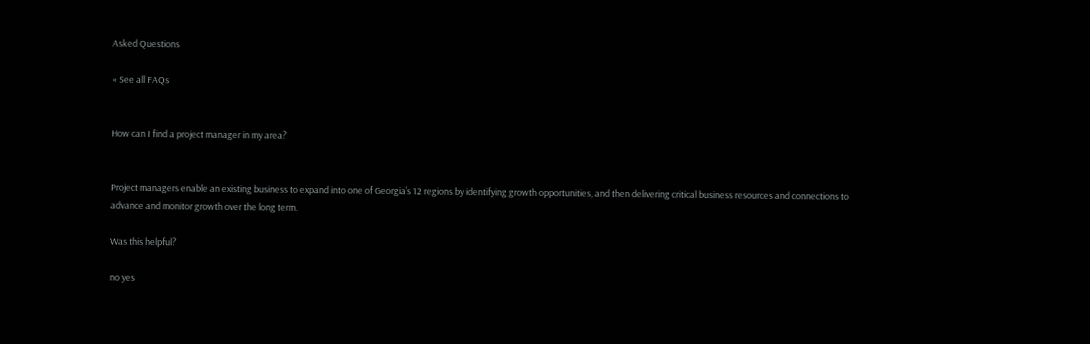Asked Questions

« See all FAQs


How can I find a project manager in my area?


Project managers enable an existing business to expand into one of Georgia’s 12 regions by identifying growth opportunities, and then delivering critical business resources and connections to advance and monitor growth over the long term.

Was this helpful?

no yes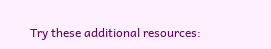Try these additional resources: